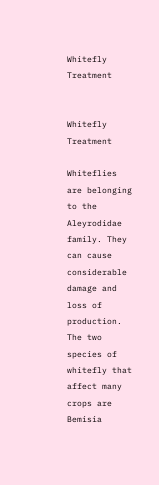Whitefly Treatment


Whitefly Treatment

Whiteflies are belonging to the Aleyrodidae family. They can cause considerable damage and loss of production. The two species of whitefly that affect many crops are Bemisia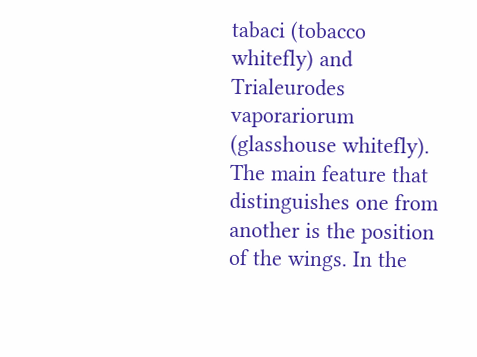tabaci (tobacco whitefly) and Trialeurodes vaporariorum (glasshouse whitefly). The main feature that distinguishes one from another is the position of the wings. In the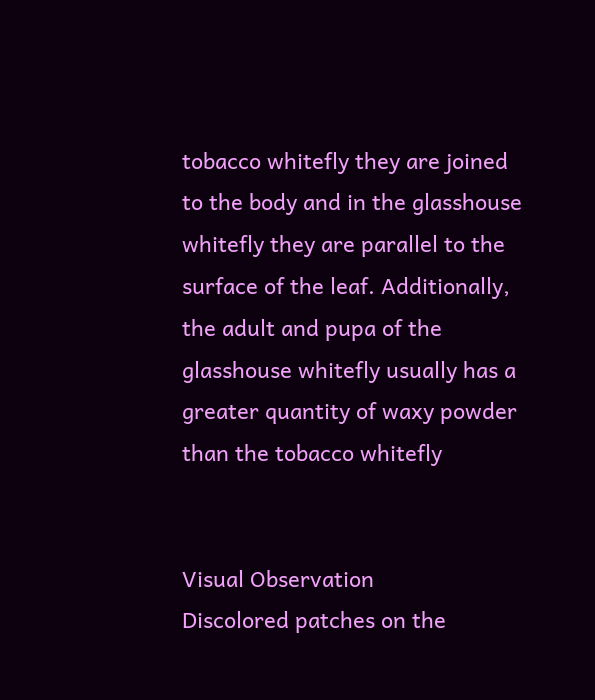tobacco whitefly they are joined to the body and in the glasshouse whitefly they are parallel to the surface of the leaf. Additionally, the adult and pupa of the glasshouse whitefly usually has a greater quantity of waxy powder than the tobacco whitefly


Visual Observation
Discolored patches on the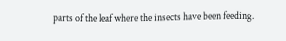parts of the leaf where the insects have been feeding.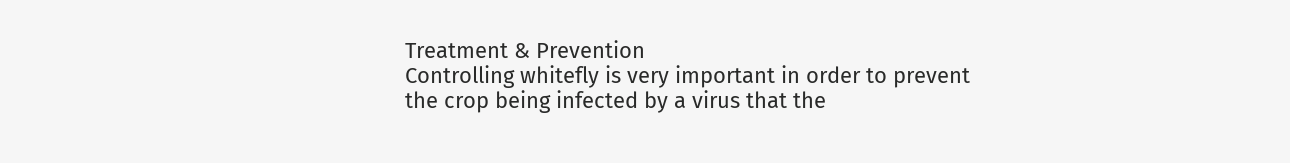Treatment & Prevention
Controlling whitefly is very important in order to prevent the crop being infected by a virus that the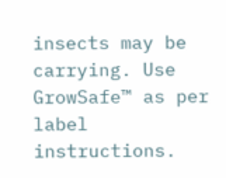insects may be carrying. Use GrowSafe™ as per label instructions.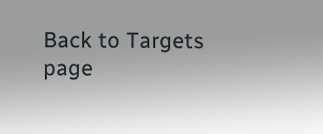Back to Targets page